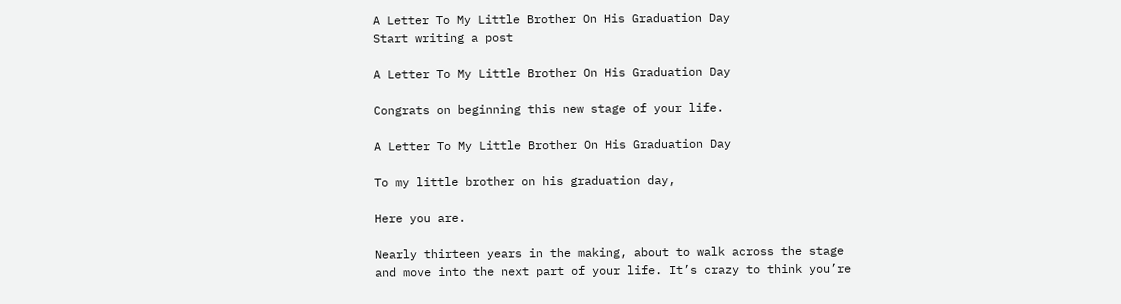A Letter To My Little Brother On His Graduation Day
Start writing a post

A Letter To My Little Brother On His Graduation Day

Congrats on beginning this new stage of your life.

A Letter To My Little Brother On His Graduation Day

To my little brother on his graduation day,

Here you are.

Nearly thirteen years in the making, about to walk across the stage and move into the next part of your life. It’s crazy to think you’re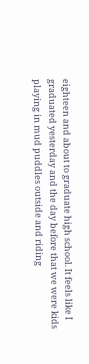eighteen and about to graduate high school. It feels like I graduated yesterday and the day before that we were kids playing in mud puddles outside and riding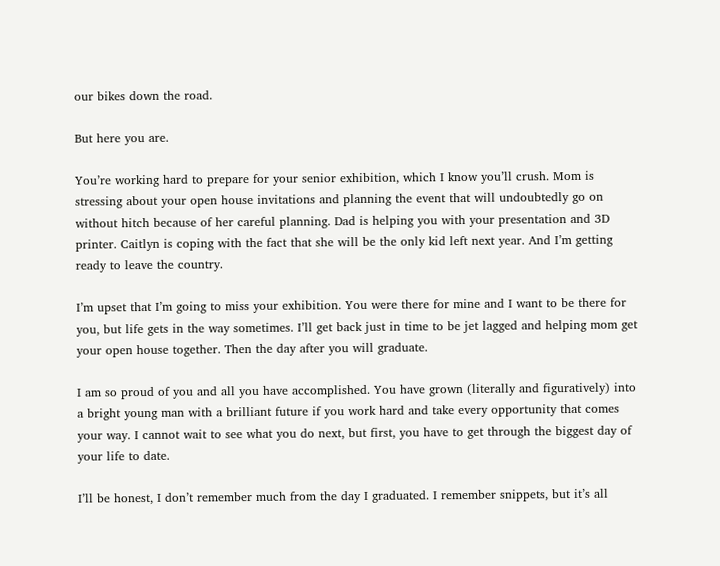our bikes down the road.

But here you are.

You’re working hard to prepare for your senior exhibition, which I know you’ll crush. Mom is stressing about your open house invitations and planning the event that will undoubtedly go on without hitch because of her careful planning. Dad is helping you with your presentation and 3D printer. Caitlyn is coping with the fact that she will be the only kid left next year. And I’m getting ready to leave the country.

I’m upset that I’m going to miss your exhibition. You were there for mine and I want to be there for you, but life gets in the way sometimes. I’ll get back just in time to be jet lagged and helping mom get your open house together. Then the day after you will graduate.

I am so proud of you and all you have accomplished. You have grown (literally and figuratively) into a bright young man with a brilliant future if you work hard and take every opportunity that comes your way. I cannot wait to see what you do next, but first, you have to get through the biggest day of your life to date.

I’ll be honest, I don’t remember much from the day I graduated. I remember snippets, but it’s all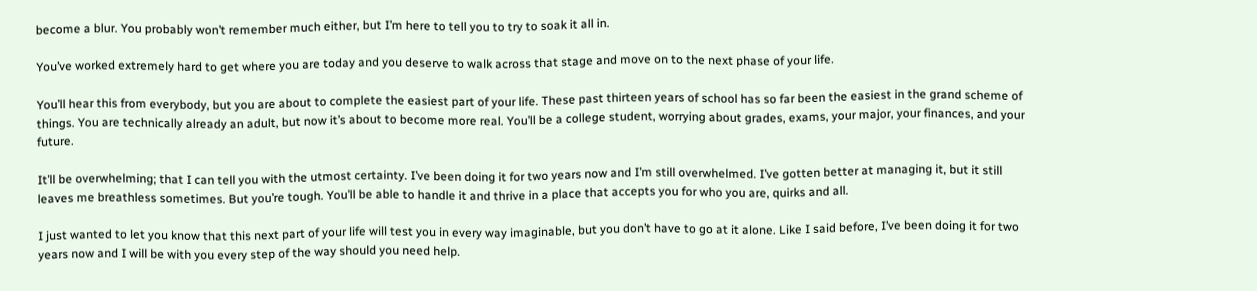become a blur. You probably won’t remember much either, but I’m here to tell you to try to soak it all in.

You’ve worked extremely hard to get where you are today and you deserve to walk across that stage and move on to the next phase of your life.

You’ll hear this from everybody, but you are about to complete the easiest part of your life. These past thirteen years of school has so far been the easiest in the grand scheme of things. You are technically already an adult, but now it’s about to become more real. You’ll be a college student, worrying about grades, exams, your major, your finances, and your future.

It’ll be overwhelming; that I can tell you with the utmost certainty. I’ve been doing it for two years now and I’m still overwhelmed. I’ve gotten better at managing it, but it still leaves me breathless sometimes. But you’re tough. You’ll be able to handle it and thrive in a place that accepts you for who you are, quirks and all.

I just wanted to let you know that this next part of your life will test you in every way imaginable, but you don’t have to go at it alone. Like I said before, I’ve been doing it for two years now and I will be with you every step of the way should you need help.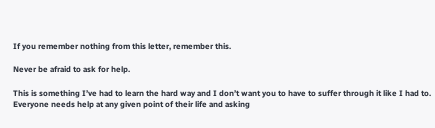If you remember nothing from this letter, remember this.

Never be afraid to ask for help.

This is something I’ve had to learn the hard way and I don’t want you to have to suffer through it like I had to. Everyone needs help at any given point of their life and asking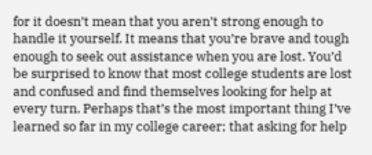for it doesn’t mean that you aren’t strong enough to handle it yourself. It means that you’re brave and tough enough to seek out assistance when you are lost. You’d be surprised to know that most college students are lost and confused and find themselves looking for help at every turn. Perhaps that’s the most important thing I’ve learned so far in my college career; that asking for help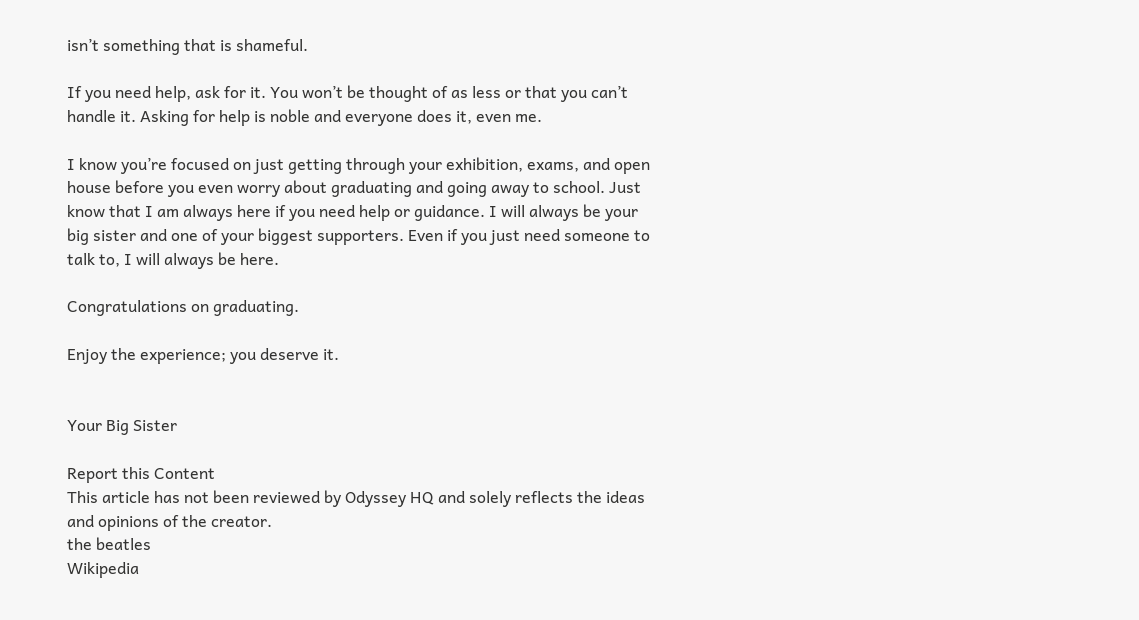isn’t something that is shameful.

If you need help, ask for it. You won’t be thought of as less or that you can’t handle it. Asking for help is noble and everyone does it, even me.

I know you’re focused on just getting through your exhibition, exams, and open house before you even worry about graduating and going away to school. Just know that I am always here if you need help or guidance. I will always be your big sister and one of your biggest supporters. Even if you just need someone to talk to, I will always be here.

Congratulations on graduating.

Enjoy the experience; you deserve it.


Your Big Sister

Report this Content
This article has not been reviewed by Odyssey HQ and solely reflects the ideas and opinions of the creator.
the beatles
Wikipedia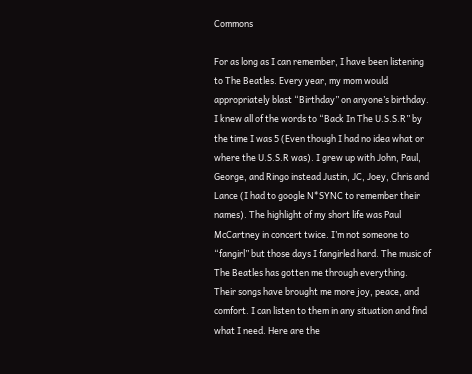Commons

For as long as I can remember, I have been listening to The Beatles. Every year, my mom would appropriately blast “Birthday” on anyone’s birthday. I knew all of the words to “Back In The U.S.S.R” by the time I was 5 (Even though I had no idea what or where the U.S.S.R was). I grew up with John, Paul, George, and Ringo instead Justin, JC, Joey, Chris and Lance (I had to google N*SYNC to remember their names). The highlight of my short life was Paul McCartney in concert twice. I’m not someone to “fangirl” but those days I fangirled hard. The music of The Beatles has gotten me through everything. Their songs have brought me more joy, peace, and comfort. I can listen to them in any situation and find what I need. Here are the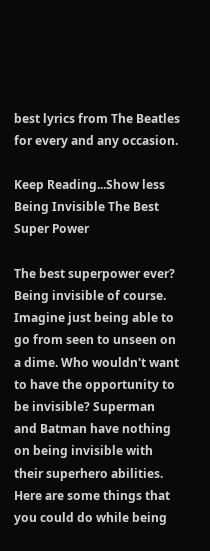best lyrics from The Beatles for every and any occasion.

Keep Reading...Show less
Being Invisible The Best Super Power

The best superpower ever? Being invisible of course. Imagine just being able to go from seen to unseen on a dime. Who wouldn't want to have the opportunity to be invisible? Superman and Batman have nothing on being invisible with their superhero abilities. Here are some things that you could do while being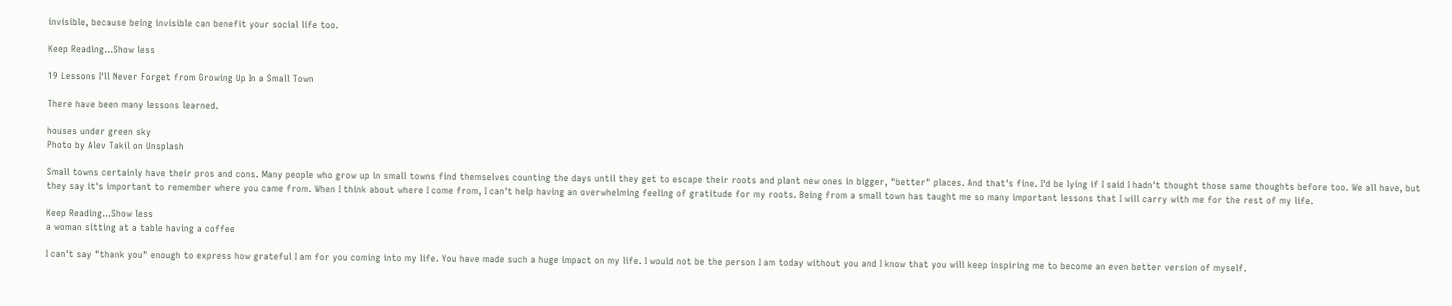invisible, because being invisible can benefit your social life too.

Keep Reading...Show less

19 Lessons I'll Never Forget from Growing Up In a Small Town

There have been many lessons learned.

houses under green sky
Photo by Alev Takil on Unsplash

Small towns certainly have their pros and cons. Many people who grow up in small towns find themselves counting the days until they get to escape their roots and plant new ones in bigger, "better" places. And that's fine. I'd be lying if I said I hadn't thought those same thoughts before too. We all have, but they say it's important to remember where you came from. When I think about where I come from, I can't help having an overwhelming feeling of gratitude for my roots. Being from a small town has taught me so many important lessons that I will carry with me for the rest of my life.

Keep Reading...Show less
a woman sitting at a table having a coffee

I can't say "thank you" enough to express how grateful I am for you coming into my life. You have made such a huge impact on my life. I would not be the person I am today without you and I know that you will keep inspiring me to become an even better version of myself.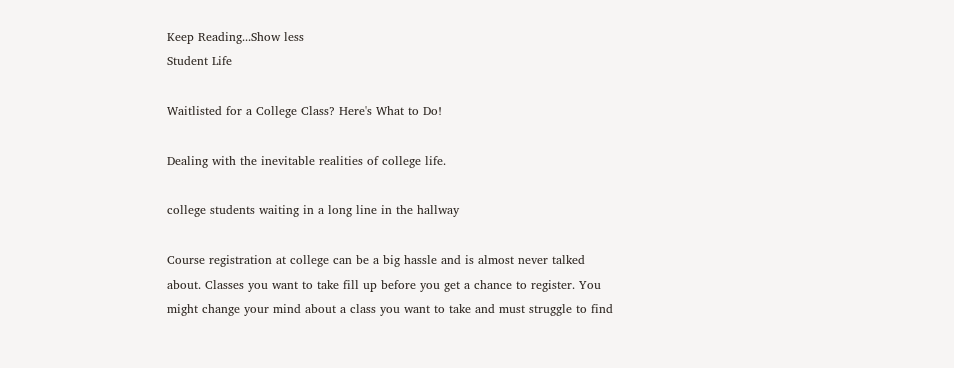Keep Reading...Show less
Student Life

Waitlisted for a College Class? Here's What to Do!

Dealing with the inevitable realities of college life.

college students waiting in a long line in the hallway

Course registration at college can be a big hassle and is almost never talked about. Classes you want to take fill up before you get a chance to register. You might change your mind about a class you want to take and must struggle to find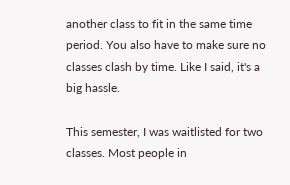another class to fit in the same time period. You also have to make sure no classes clash by time. Like I said, it's a big hassle.

This semester, I was waitlisted for two classes. Most people in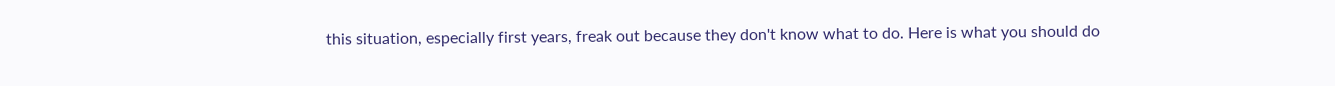this situation, especially first years, freak out because they don't know what to do. Here is what you should do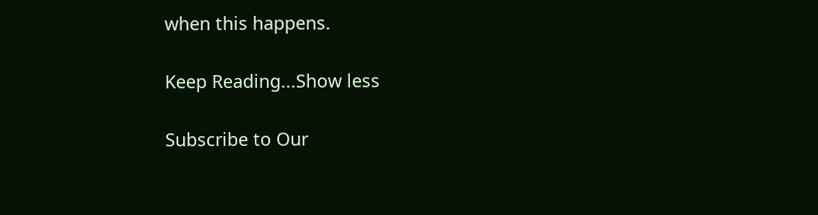when this happens.

Keep Reading...Show less

Subscribe to Our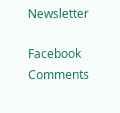Newsletter

Facebook Comments